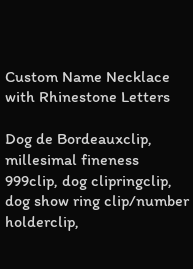Custom Name Necklace with Rhinestone Letters

Dog de Bordeauxclip, millesimal fineness 999clip, dog clipringclip, dog show ring clip/number holderclip,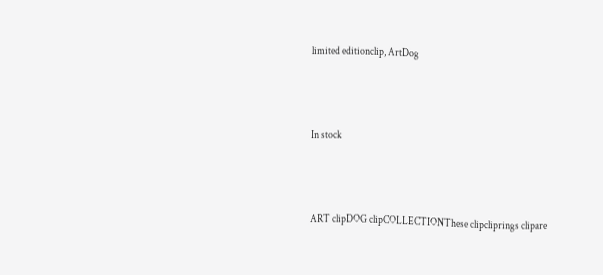limited editionclip, ArtDog



In stock



ART clipDOG clipCOLLECTIONThese clipcliprings clipare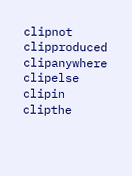clipnot clipproduced clipanywhere clipelse clipin clipthe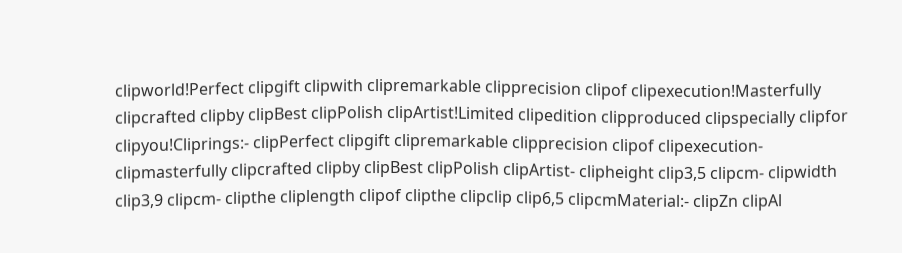clipworld!Perfect clipgift clipwith clipremarkable clipprecision clipof clipexecution!Masterfully clipcrafted clipby clipBest clipPolish clipArtist!Limited clipedition clipproduced clipspecially clipfor clipyou!Cliprings:- clipPerfect clipgift clipremarkable clipprecision clipof clipexecution- clipmasterfully clipcrafted clipby clipBest clipPolish clipArtist- clipheight clip3,5 clipcm- clipwidth clip3,9 clipcm- clipthe cliplength clipof clipthe clipclip clip6,5 clipcmMaterial:- clipZn clipAl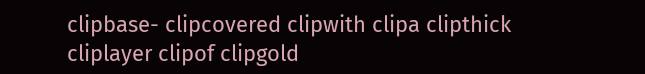clipbase- clipcovered clipwith clipa clipthick cliplayer clipof clipgold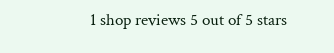1 shop reviews 5 out of 5 stars